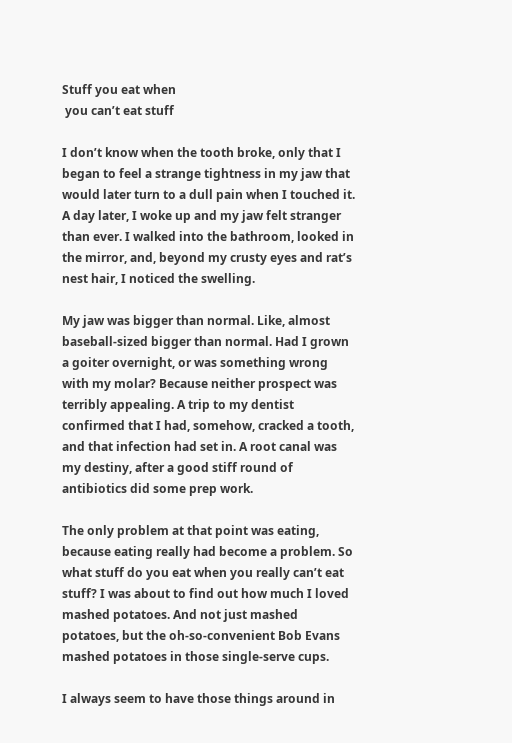Stuff you eat when
 you can’t eat stuff

I don’t know when the tooth broke, only that I began to feel a strange tightness in my jaw that would later turn to a dull pain when I touched it. A day later, I woke up and my jaw felt stranger than ever. I walked into the bathroom, looked in the mirror, and, beyond my crusty eyes and rat’s nest hair, I noticed the swelling.

My jaw was bigger than normal. Like, almost baseball-sized bigger than normal. Had I grown a goiter overnight, or was something wrong with my molar? Because neither prospect was terribly appealing. A trip to my dentist confirmed that I had, somehow, cracked a tooth, and that infection had set in. A root canal was my destiny, after a good stiff round of antibiotics did some prep work.

The only problem at that point was eating, because eating really had become a problem. So what stuff do you eat when you really can’t eat stuff? I was about to find out how much I loved mashed potatoes. And not just mashed potatoes, but the oh-so-convenient Bob Evans mashed potatoes in those single-serve cups.

I always seem to have those things around in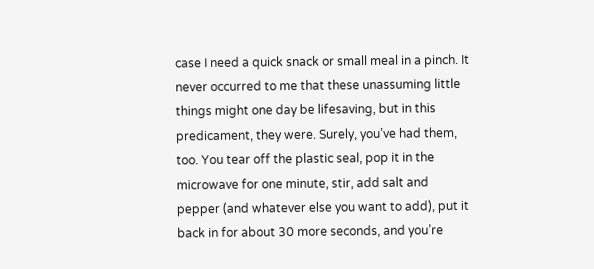case I need a quick snack or small meal in a pinch. It never occurred to me that these unassuming little things might one day be lifesaving, but in this predicament, they were. Surely, you’ve had them, too. You tear off the plastic seal, pop it in the microwave for one minute, stir, add salt and pepper (and whatever else you want to add), put it back in for about 30 more seconds, and you’re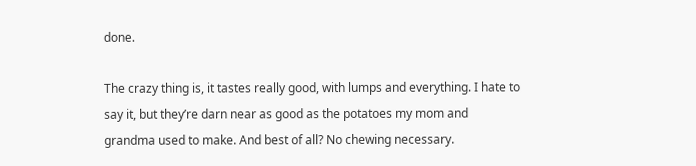done.

The crazy thing is, it tastes really good, with lumps and everything. I hate to say it, but they’re darn near as good as the potatoes my mom and grandma used to make. And best of all? No chewing necessary.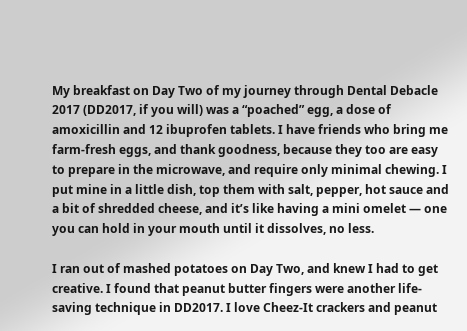My breakfast on Day Two of my journey through Dental Debacle 2017 (DD2017, if you will) was a “poached” egg, a dose of amoxicillin and 12 ibuprofen tablets. I have friends who bring me farm-fresh eggs, and thank goodness, because they too are easy to prepare in the microwave, and require only minimal chewing. I put mine in a little dish, top them with salt, pepper, hot sauce and a bit of shredded cheese, and it’s like having a mini omelet — one you can hold in your mouth until it dissolves, no less.

I ran out of mashed potatoes on Day Two, and knew I had to get creative. I found that peanut butter fingers were another life-saving technique in DD2017. I love Cheez-It crackers and peanut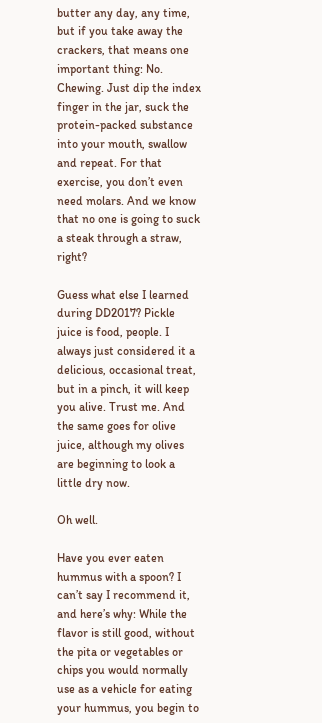butter any day, any time, but if you take away the crackers, that means one important thing: No. Chewing. Just dip the index finger in the jar, suck the protein-packed substance into your mouth, swallow and repeat. For that exercise, you don’t even need molars. And we know that no one is going to suck a steak through a straw, right?

Guess what else I learned during DD2017? Pickle juice is food, people. I always just considered it a delicious, occasional treat, but in a pinch, it will keep you alive. Trust me. And the same goes for olive juice, although my olives are beginning to look a little dry now.

Oh well.

Have you ever eaten hummus with a spoon? I can’t say I recommend it, and here’s why: While the flavor is still good, without the pita or vegetables or chips you would normally use as a vehicle for eating your hummus, you begin to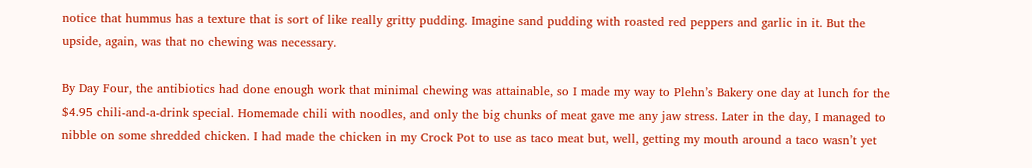notice that hummus has a texture that is sort of like really gritty pudding. Imagine sand pudding with roasted red peppers and garlic in it. But the upside, again, was that no chewing was necessary.

By Day Four, the antibiotics had done enough work that minimal chewing was attainable, so I made my way to Plehn’s Bakery one day at lunch for the $4.95 chili-and-a-drink special. Homemade chili with noodles, and only the big chunks of meat gave me any jaw stress. Later in the day, I managed to nibble on some shredded chicken. I had made the chicken in my Crock Pot to use as taco meat but, well, getting my mouth around a taco wasn’t yet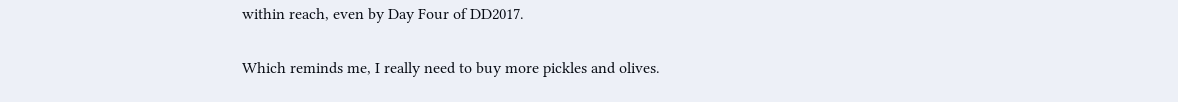within reach, even by Day Four of DD2017.

Which reminds me, I really need to buy more pickles and olives.